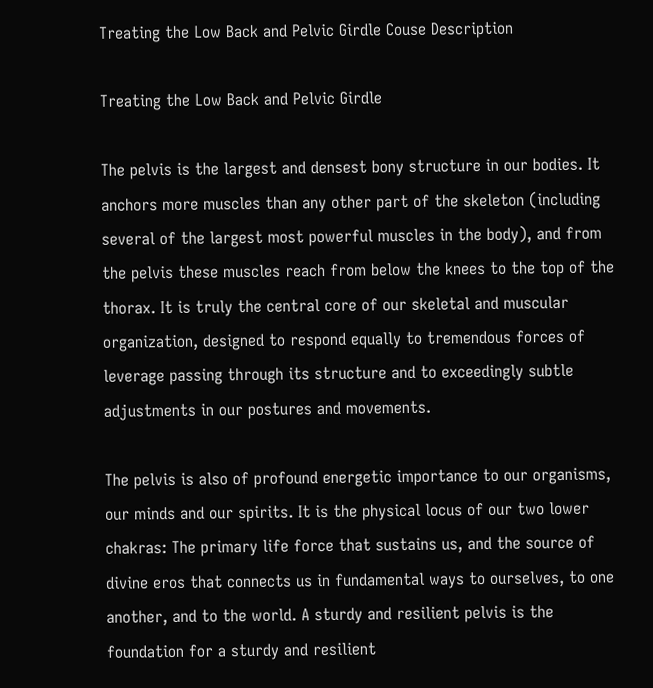Treating the Low Back and Pelvic Girdle Couse Description

Treating the Low Back and Pelvic Girdle

The pelvis is the largest and densest bony structure in our bodies. It anchors more muscles than any other part of the skeleton (including several of the largest most powerful muscles in the body), and from the pelvis these muscles reach from below the knees to the top of the thorax. It is truly the central core of our skeletal and muscular organization, designed to respond equally to tremendous forces of leverage passing through its structure and to exceedingly subtle adjustments in our postures and movements.

The pelvis is also of profound energetic importance to our organisms, our minds and our spirits. It is the physical locus of our two lower chakras: The primary life force that sustains us, and the source of divine eros that connects us in fundamental ways to ourselves, to one another, and to the world. A sturdy and resilient pelvis is the foundation for a sturdy and resilient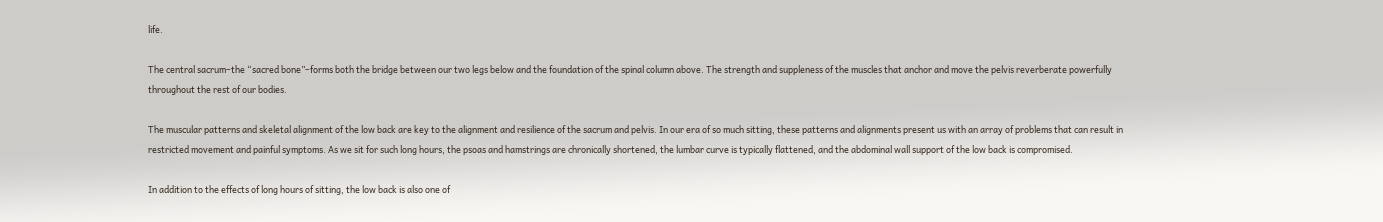life.

The central sacrum–the “sacred bone”–forms both the bridge between our two legs below and the foundation of the spinal column above. The strength and suppleness of the muscles that anchor and move the pelvis reverberate powerfully throughout the rest of our bodies.

The muscular patterns and skeletal alignment of the low back are key to the alignment and resilience of the sacrum and pelvis. In our era of so much sitting, these patterns and alignments present us with an array of problems that can result in restricted movement and painful symptoms. As we sit for such long hours, the psoas and hamstrings are chronically shortened, the lumbar curve is typically flattened, and the abdominal wall support of the low back is compromised.

In addition to the effects of long hours of sitting, the low back is also one of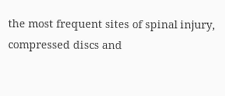the most frequent sites of spinal injury, compressed discs and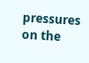pressures on the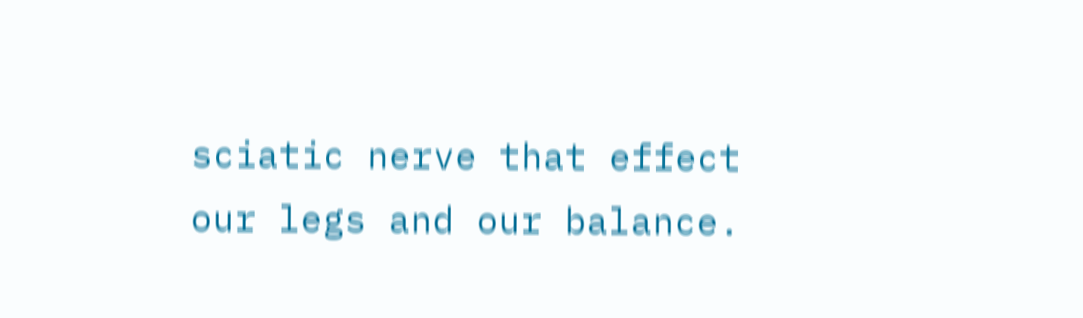sciatic nerve that effect our legs and our balance.